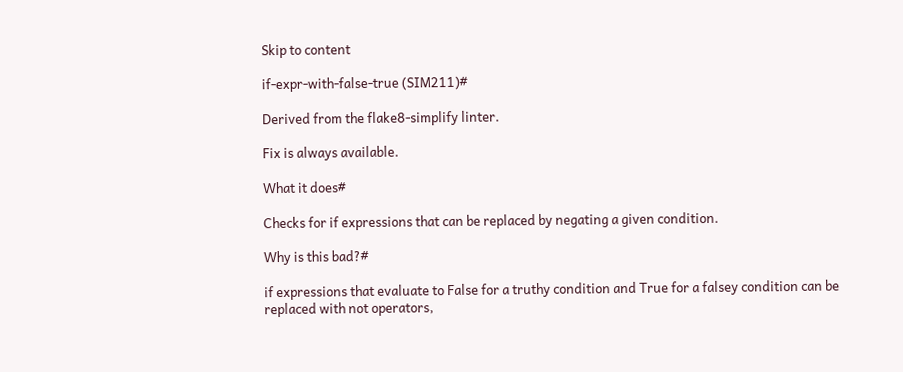Skip to content

if-expr-with-false-true (SIM211)#

Derived from the flake8-simplify linter.

Fix is always available.

What it does#

Checks for if expressions that can be replaced by negating a given condition.

Why is this bad?#

if expressions that evaluate to False for a truthy condition and True for a falsey condition can be replaced with not operators,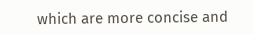which are more concise and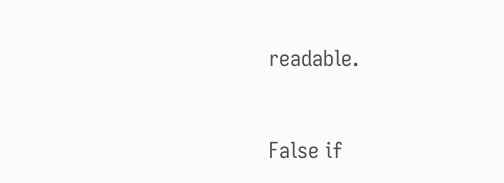readable.


False if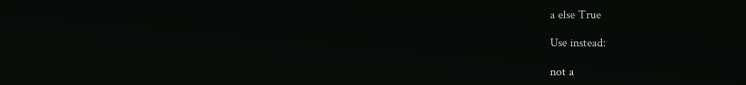a else True

Use instead:

not a